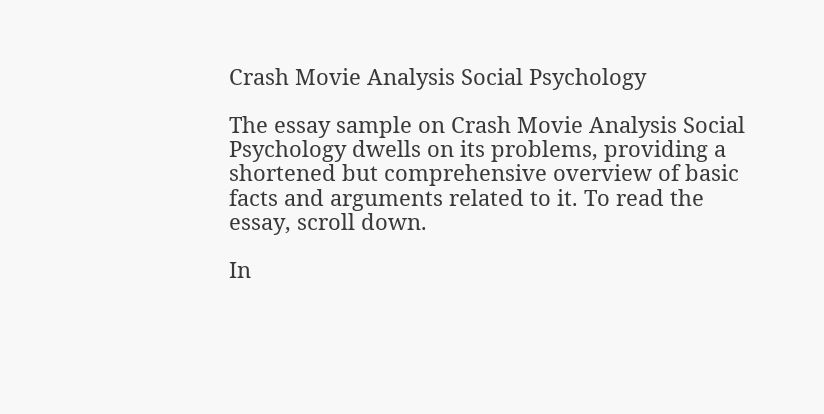Crash Movie Analysis Social Psychology

The essay sample on Crash Movie Analysis Social Psychology dwells on its problems, providing a shortened but comprehensive overview of basic facts and arguments related to it. To read the essay, scroll down.

In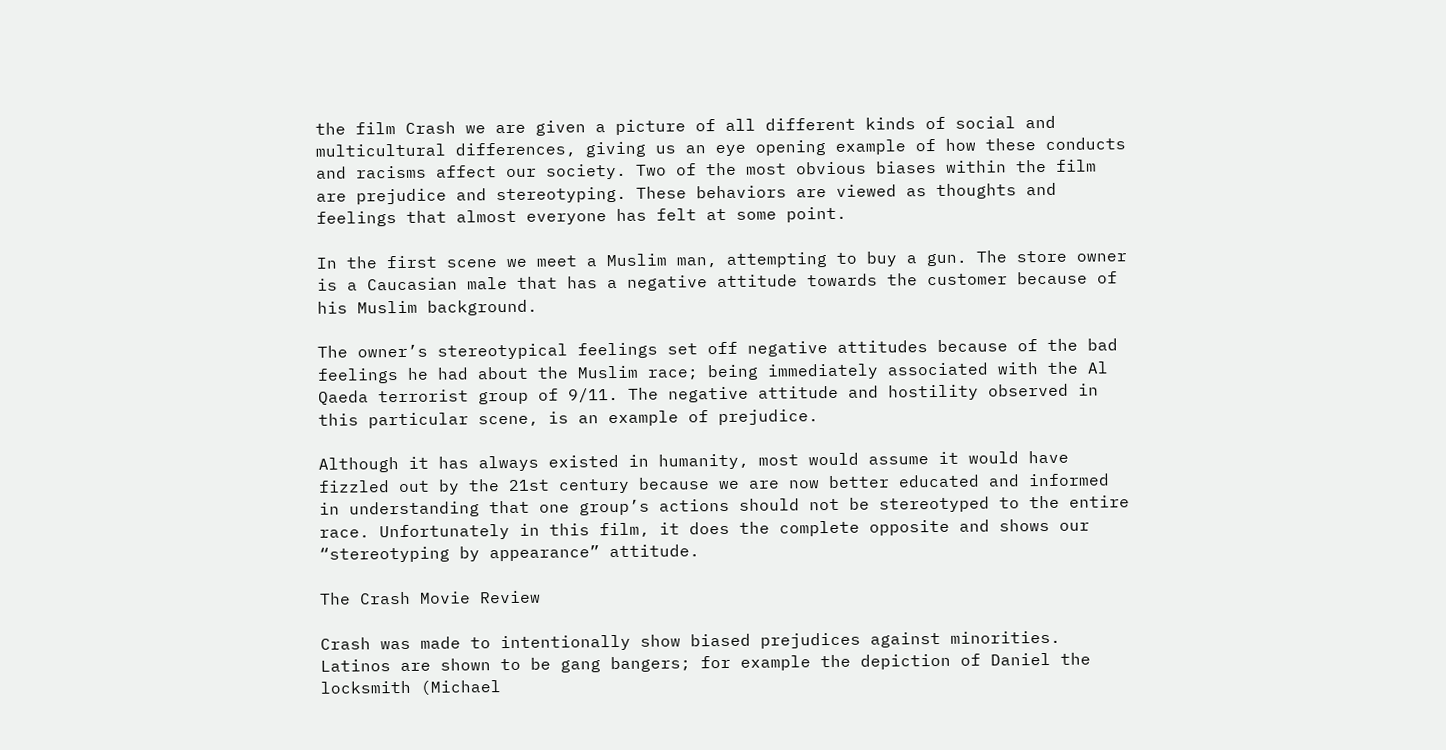the film Crash we are given a picture of all different kinds of social and multicultural differences, giving us an eye opening example of how these conducts and racisms affect our society. Two of the most obvious biases within the film are prejudice and stereotyping. These behaviors are viewed as thoughts and feelings that almost everyone has felt at some point.

In the first scene we meet a Muslim man, attempting to buy a gun. The store owner is a Caucasian male that has a negative attitude towards the customer because of his Muslim background.

The owner’s stereotypical feelings set off negative attitudes because of the bad feelings he had about the Muslim race; being immediately associated with the Al Qaeda terrorist group of 9/11. The negative attitude and hostility observed in this particular scene, is an example of prejudice.

Although it has always existed in humanity, most would assume it would have fizzled out by the 21st century because we are now better educated and informed in understanding that one group’s actions should not be stereotyped to the entire race. Unfortunately in this film, it does the complete opposite and shows our “stereotyping by appearance” attitude.

The Crash Movie Review

Crash was made to intentionally show biased prejudices against minorities. Latinos are shown to be gang bangers; for example the depiction of Daniel the locksmith (Michael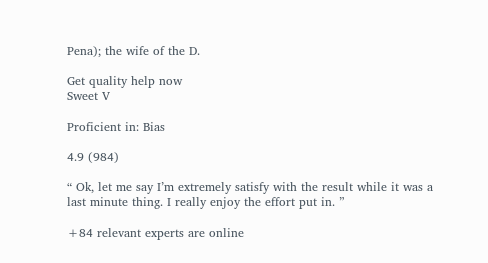Pena); the wife of the D.

Get quality help now
Sweet V

Proficient in: Bias

4.9 (984)

“ Ok, let me say I’m extremely satisfy with the result while it was a last minute thing. I really enjoy the effort put in. ”

+84 relevant experts are online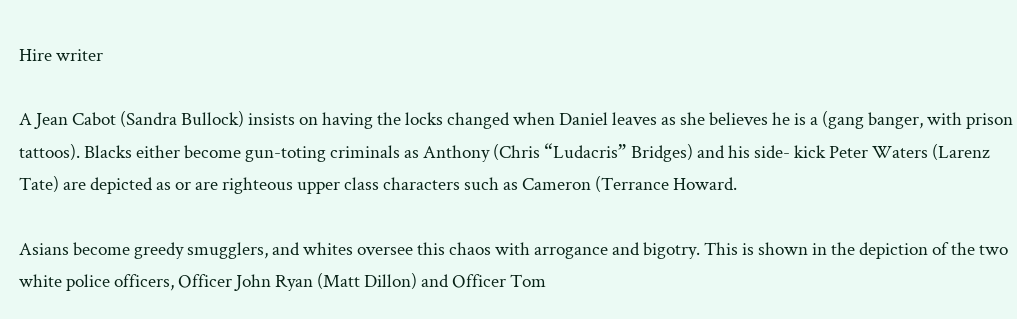Hire writer

A Jean Cabot (Sandra Bullock) insists on having the locks changed when Daniel leaves as she believes he is a (gang banger, with prison tattoos). Blacks either become gun-toting criminals as Anthony (Chris “Ludacris” Bridges) and his side- kick Peter Waters (Larenz Tate) are depicted as or are righteous upper class characters such as Cameron (Terrance Howard.

Asians become greedy smugglers, and whites oversee this chaos with arrogance and bigotry. This is shown in the depiction of the two white police officers, Officer John Ryan (Matt Dillon) and Officer Tom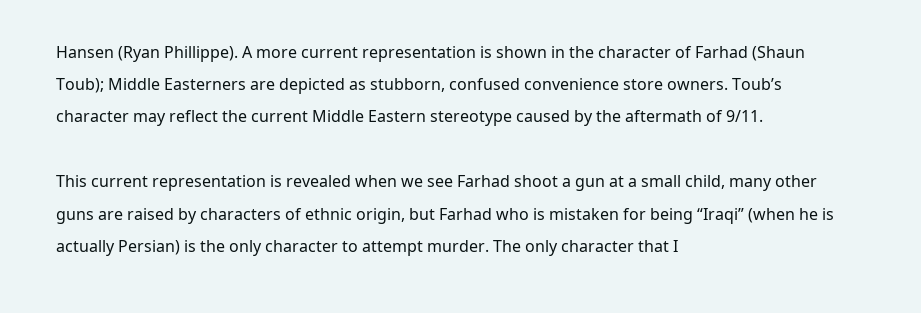Hansen (Ryan Phillippe). A more current representation is shown in the character of Farhad (Shaun Toub); Middle Easterners are depicted as stubborn, confused convenience store owners. Toub’s character may reflect the current Middle Eastern stereotype caused by the aftermath of 9/11.

This current representation is revealed when we see Farhad shoot a gun at a small child, many other guns are raised by characters of ethnic origin, but Farhad who is mistaken for being “Iraqi” (when he is actually Persian) is the only character to attempt murder. The only character that I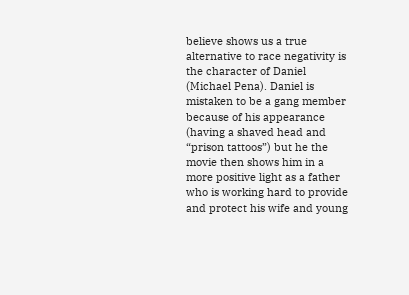believe shows us a true alternative to race negativity is the character of Daniel (Michael Pena). Daniel is mistaken to be a gang member because of his appearance (having a shaved head and “prison tattoos”) but he the movie then shows him in a more positive light as a father who is working hard to provide and protect his wife and young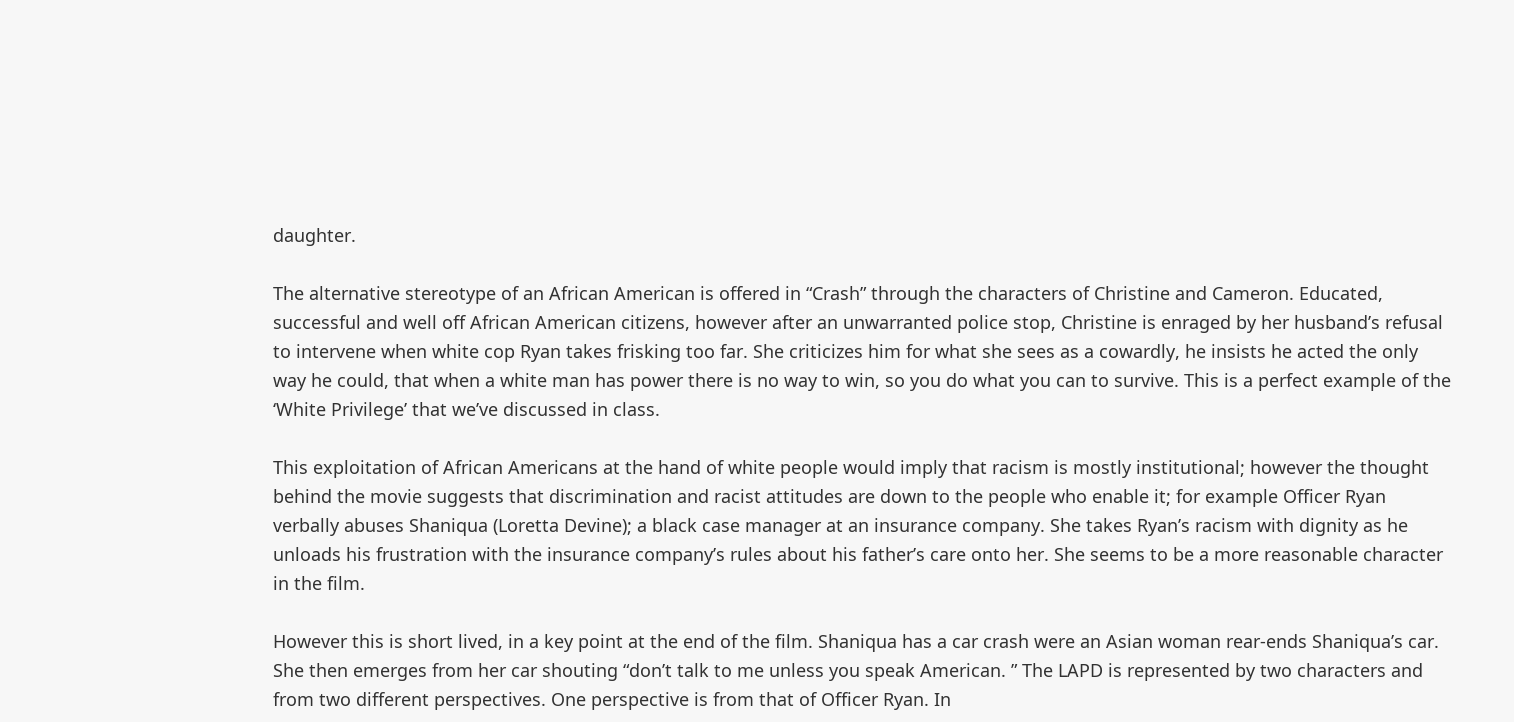daughter.

The alternative stereotype of an African American is offered in “Crash” through the characters of Christine and Cameron. Educated, successful and well off African American citizens, however after an unwarranted police stop, Christine is enraged by her husband’s refusal to intervene when white cop Ryan takes frisking too far. She criticizes him for what she sees as a cowardly, he insists he acted the only way he could, that when a white man has power there is no way to win, so you do what you can to survive. This is a perfect example of the ‘White Privilege’ that we’ve discussed in class.

This exploitation of African Americans at the hand of white people would imply that racism is mostly institutional; however the thought behind the movie suggests that discrimination and racist attitudes are down to the people who enable it; for example Officer Ryan verbally abuses Shaniqua (Loretta Devine); a black case manager at an insurance company. She takes Ryan’s racism with dignity as he unloads his frustration with the insurance company’s rules about his father’s care onto her. She seems to be a more reasonable character in the film.

However this is short lived, in a key point at the end of the film. Shaniqua has a car crash were an Asian woman rear-ends Shaniqua’s car. She then emerges from her car shouting “don’t talk to me unless you speak American. ” The LAPD is represented by two characters and from two different perspectives. One perspective is from that of Officer Ryan. In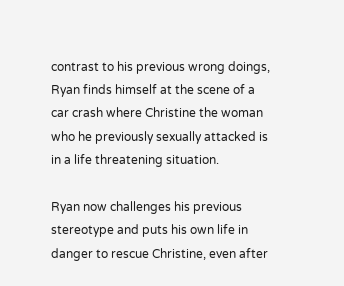contrast to his previous wrong doings, Ryan finds himself at the scene of a car crash where Christine the woman who he previously sexually attacked is in a life threatening situation.

Ryan now challenges his previous stereotype and puts his own life in danger to rescue Christine, even after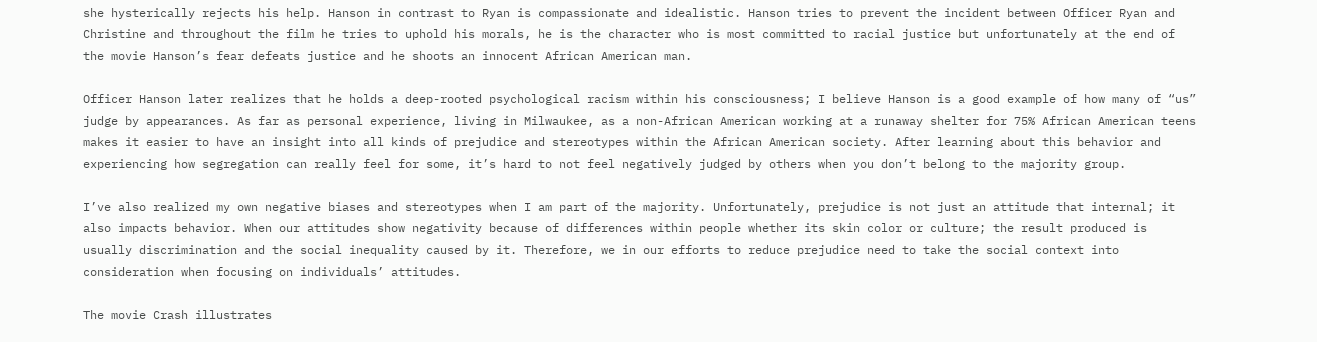she hysterically rejects his help. Hanson in contrast to Ryan is compassionate and idealistic. Hanson tries to prevent the incident between Officer Ryan and Christine and throughout the film he tries to uphold his morals, he is the character who is most committed to racial justice but unfortunately at the end of the movie Hanson’s fear defeats justice and he shoots an innocent African American man.

Officer Hanson later realizes that he holds a deep-rooted psychological racism within his consciousness; I believe Hanson is a good example of how many of “us” judge by appearances. As far as personal experience, living in Milwaukee, as a non-African American working at a runaway shelter for 75% African American teens makes it easier to have an insight into all kinds of prejudice and stereotypes within the African American society. After learning about this behavior and experiencing how segregation can really feel for some, it’s hard to not feel negatively judged by others when you don’t belong to the majority group.

I’ve also realized my own negative biases and stereotypes when I am part of the majority. Unfortunately, prejudice is not just an attitude that internal; it also impacts behavior. When our attitudes show negativity because of differences within people whether its skin color or culture; the result produced is usually discrimination and the social inequality caused by it. Therefore, we in our efforts to reduce prejudice need to take the social context into consideration when focusing on individuals’ attitudes.

The movie Crash illustrates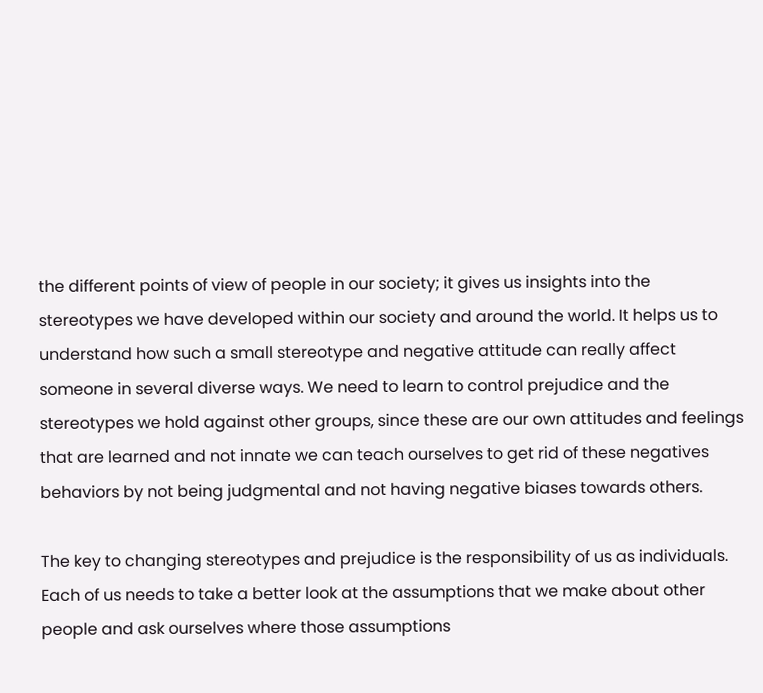the different points of view of people in our society; it gives us insights into the stereotypes we have developed within our society and around the world. It helps us to understand how such a small stereotype and negative attitude can really affect someone in several diverse ways. We need to learn to control prejudice and the stereotypes we hold against other groups, since these are our own attitudes and feelings that are learned and not innate we can teach ourselves to get rid of these negatives behaviors by not being judgmental and not having negative biases towards others.

The key to changing stereotypes and prejudice is the responsibility of us as individuals. Each of us needs to take a better look at the assumptions that we make about other people and ask ourselves where those assumptions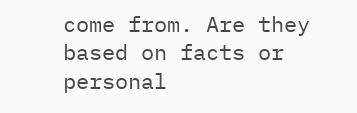come from. Are they based on facts or personal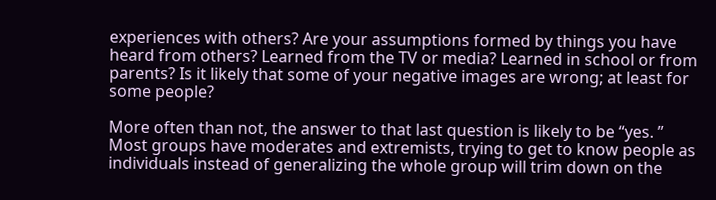experiences with others? Are your assumptions formed by things you have heard from others? Learned from the TV or media? Learned in school or from parents? Is it likely that some of your negative images are wrong; at least for some people?

More often than not, the answer to that last question is likely to be “yes. ” Most groups have moderates and extremists, trying to get to know people as individuals instead of generalizing the whole group will trim down on the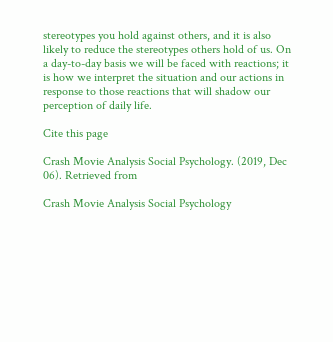stereotypes you hold against others, and it is also likely to reduce the stereotypes others hold of us. On a day-to-day basis we will be faced with reactions; it is how we interpret the situation and our actions in response to those reactions that will shadow our perception of daily life.

Cite this page

Crash Movie Analysis Social Psychology. (2019, Dec 06). Retrieved from

Crash Movie Analysis Social Psychology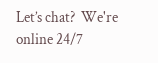Let’s chat?  We're online 24/7